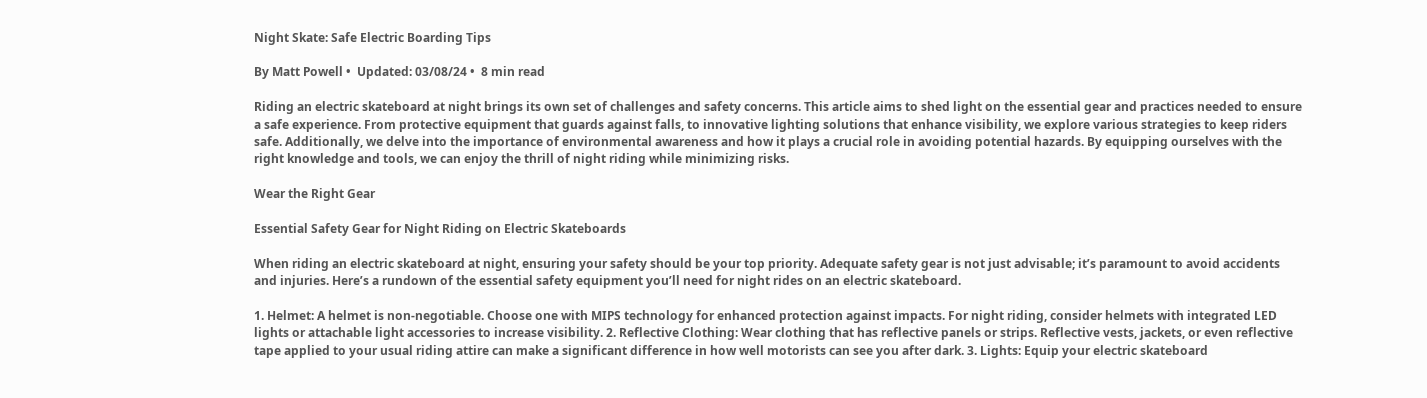Night Skate: Safe Electric Boarding Tips

By Matt Powell •  Updated: 03/08/24 •  8 min read

Riding an electric skateboard at night brings its own set of challenges and safety concerns. This article aims to shed light on the essential gear and practices needed to ensure a safe experience. From protective equipment that guards against falls, to innovative lighting solutions that enhance visibility, we explore various strategies to keep riders safe. Additionally, we delve into the importance of environmental awareness and how it plays a crucial role in avoiding potential hazards. By equipping ourselves with the right knowledge and tools, we can enjoy the thrill of night riding while minimizing risks.

Wear the Right Gear

Essential Safety Gear for Night Riding on Electric Skateboards

When riding an electric skateboard at night, ensuring your safety should be your top priority. Adequate safety gear is not just advisable; it’s paramount to avoid accidents and injuries. Here’s a rundown of the essential safety equipment you’ll need for night rides on an electric skateboard.

1. Helmet: A helmet is non-negotiable. Choose one with MIPS technology for enhanced protection against impacts. For night riding, consider helmets with integrated LED lights or attachable light accessories to increase visibility. 2. Reflective Clothing: Wear clothing that has reflective panels or strips. Reflective vests, jackets, or even reflective tape applied to your usual riding attire can make a significant difference in how well motorists can see you after dark. 3. Lights: Equip your electric skateboard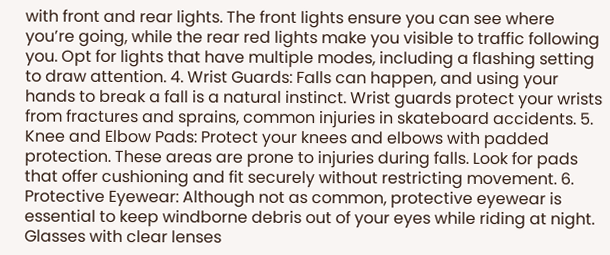with front and rear lights. The front lights ensure you can see where you’re going, while the rear red lights make you visible to traffic following you. Opt for lights that have multiple modes, including a flashing setting to draw attention. 4. Wrist Guards: Falls can happen, and using your hands to break a fall is a natural instinct. Wrist guards protect your wrists from fractures and sprains, common injuries in skateboard accidents. 5. Knee and Elbow Pads: Protect your knees and elbows with padded protection. These areas are prone to injuries during falls. Look for pads that offer cushioning and fit securely without restricting movement. 6. Protective Eyewear: Although not as common, protective eyewear is essential to keep windborne debris out of your eyes while riding at night. Glasses with clear lenses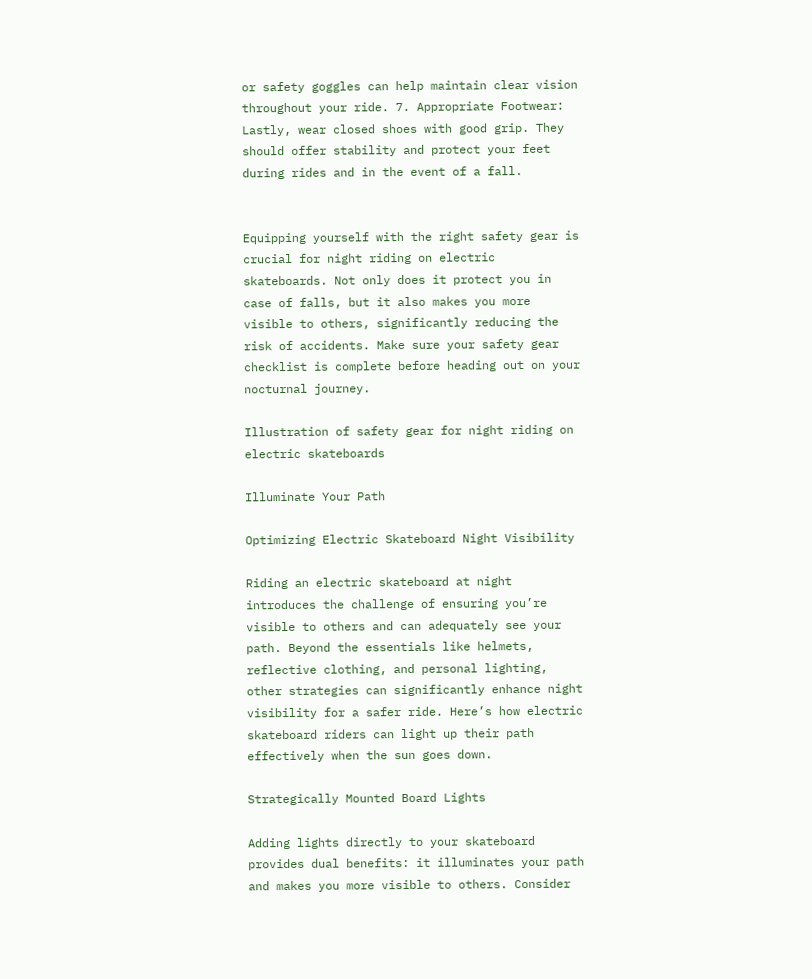or safety goggles can help maintain clear vision throughout your ride. 7. Appropriate Footwear: Lastly, wear closed shoes with good grip. They should offer stability and protect your feet during rides and in the event of a fall.


Equipping yourself with the right safety gear is crucial for night riding on electric skateboards. Not only does it protect you in case of falls, but it also makes you more visible to others, significantly reducing the risk of accidents. Make sure your safety gear checklist is complete before heading out on your nocturnal journey.

Illustration of safety gear for night riding on electric skateboards

Illuminate Your Path

Optimizing Electric Skateboard Night Visibility

Riding an electric skateboard at night introduces the challenge of ensuring you’re visible to others and can adequately see your path. Beyond the essentials like helmets, reflective clothing, and personal lighting, other strategies can significantly enhance night visibility for a safer ride. Here’s how electric skateboard riders can light up their path effectively when the sun goes down.

Strategically Mounted Board Lights

Adding lights directly to your skateboard provides dual benefits: it illuminates your path and makes you more visible to others. Consider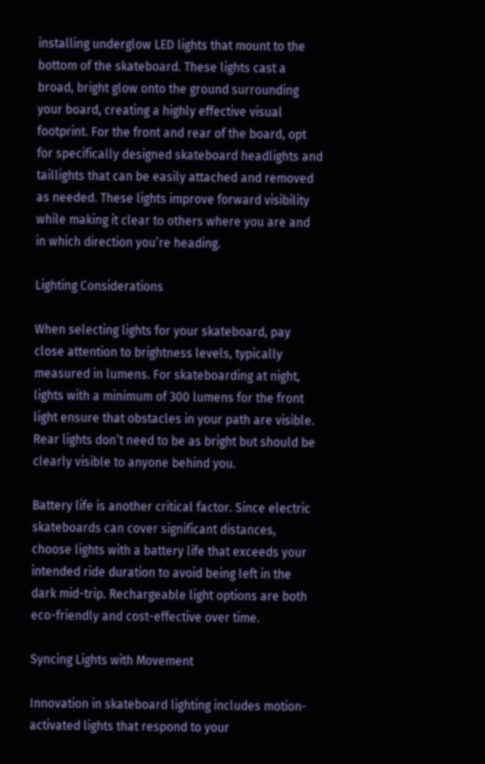installing underglow LED lights that mount to the bottom of the skateboard. These lights cast a broad, bright glow onto the ground surrounding your board, creating a highly effective visual footprint. For the front and rear of the board, opt for specifically designed skateboard headlights and taillights that can be easily attached and removed as needed. These lights improve forward visibility while making it clear to others where you are and in which direction you’re heading.

Lighting Considerations

When selecting lights for your skateboard, pay close attention to brightness levels, typically measured in lumens. For skateboarding at night, lights with a minimum of 300 lumens for the front light ensure that obstacles in your path are visible. Rear lights don’t need to be as bright but should be clearly visible to anyone behind you.

Battery life is another critical factor. Since electric skateboards can cover significant distances, choose lights with a battery life that exceeds your intended ride duration to avoid being left in the dark mid-trip. Rechargeable light options are both eco-friendly and cost-effective over time.

Syncing Lights with Movement

Innovation in skateboard lighting includes motion-activated lights that respond to your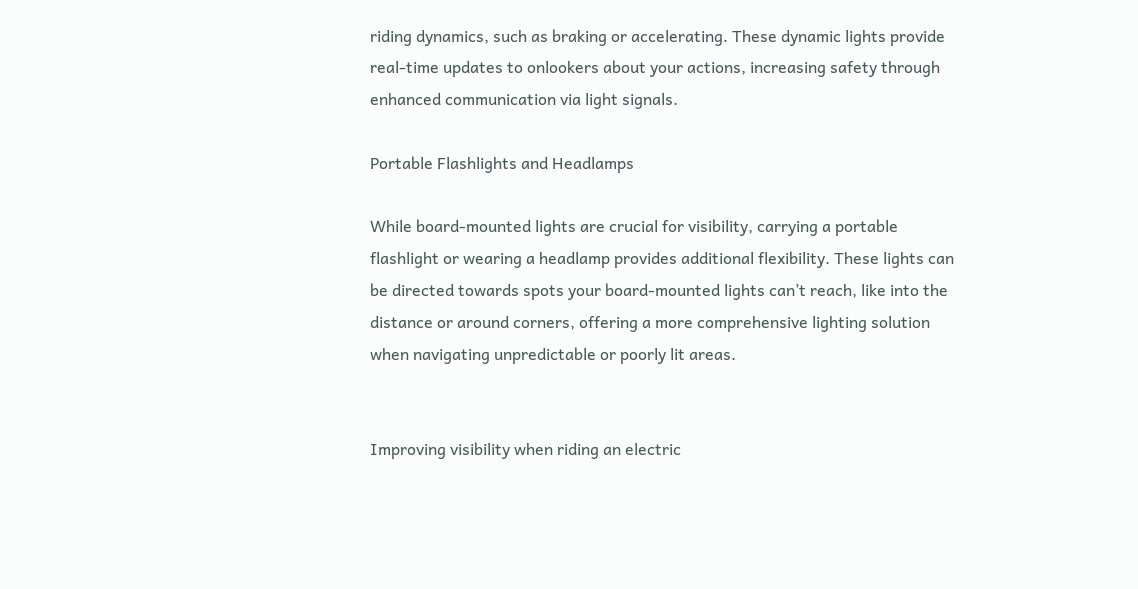riding dynamics, such as braking or accelerating. These dynamic lights provide real-time updates to onlookers about your actions, increasing safety through enhanced communication via light signals.

Portable Flashlights and Headlamps

While board-mounted lights are crucial for visibility, carrying a portable flashlight or wearing a headlamp provides additional flexibility. These lights can be directed towards spots your board-mounted lights can’t reach, like into the distance or around corners, offering a more comprehensive lighting solution when navigating unpredictable or poorly lit areas.


Improving visibility when riding an electric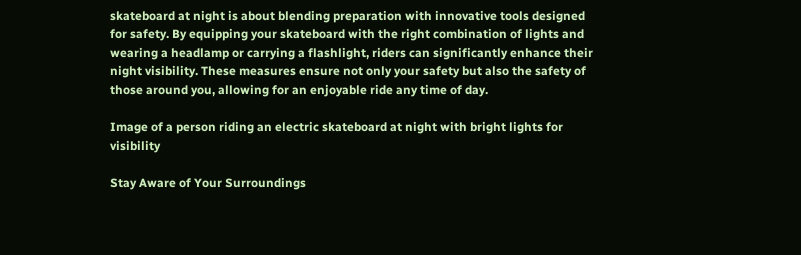skateboard at night is about blending preparation with innovative tools designed for safety. By equipping your skateboard with the right combination of lights and wearing a headlamp or carrying a flashlight, riders can significantly enhance their night visibility. These measures ensure not only your safety but also the safety of those around you, allowing for an enjoyable ride any time of day.

Image of a person riding an electric skateboard at night with bright lights for visibility

Stay Aware of Your Surroundings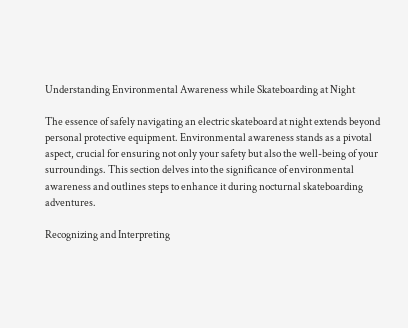Understanding Environmental Awareness while Skateboarding at Night

The essence of safely navigating an electric skateboard at night extends beyond personal protective equipment. Environmental awareness stands as a pivotal aspect, crucial for ensuring not only your safety but also the well-being of your surroundings. This section delves into the significance of environmental awareness and outlines steps to enhance it during nocturnal skateboarding adventures.

Recognizing and Interpreting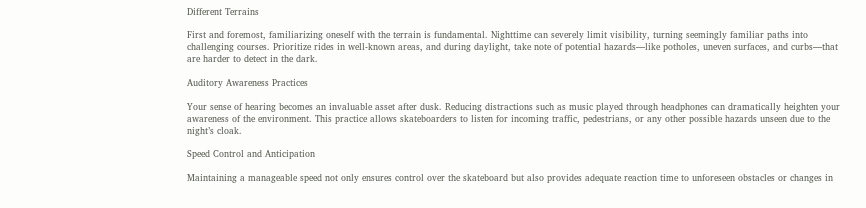Different Terrains

First and foremost, familiarizing oneself with the terrain is fundamental. Nighttime can severely limit visibility, turning seemingly familiar paths into challenging courses. Prioritize rides in well-known areas, and during daylight, take note of potential hazards—like potholes, uneven surfaces, and curbs—that are harder to detect in the dark.

Auditory Awareness Practices

Your sense of hearing becomes an invaluable asset after dusk. Reducing distractions such as music played through headphones can dramatically heighten your awareness of the environment. This practice allows skateboarders to listen for incoming traffic, pedestrians, or any other possible hazards unseen due to the night’s cloak.

Speed Control and Anticipation

Maintaining a manageable speed not only ensures control over the skateboard but also provides adequate reaction time to unforeseen obstacles or changes in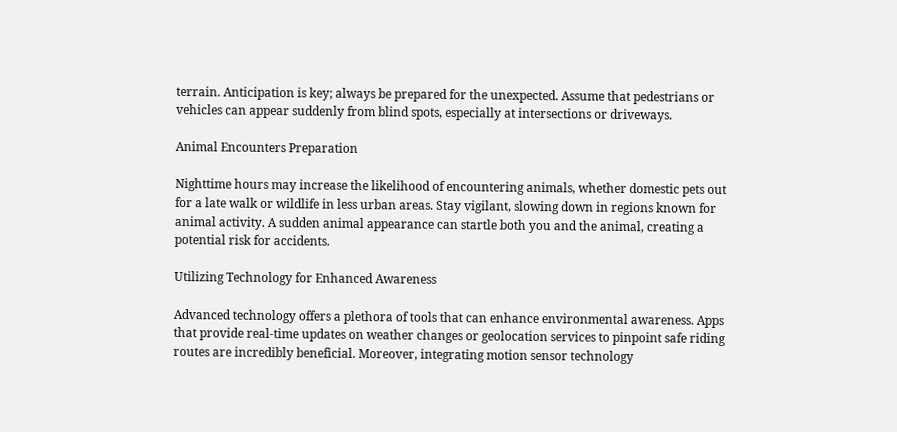terrain. Anticipation is key; always be prepared for the unexpected. Assume that pedestrians or vehicles can appear suddenly from blind spots, especially at intersections or driveways.

Animal Encounters Preparation

Nighttime hours may increase the likelihood of encountering animals, whether domestic pets out for a late walk or wildlife in less urban areas. Stay vigilant, slowing down in regions known for animal activity. A sudden animal appearance can startle both you and the animal, creating a potential risk for accidents.

Utilizing Technology for Enhanced Awareness

Advanced technology offers a plethora of tools that can enhance environmental awareness. Apps that provide real-time updates on weather changes or geolocation services to pinpoint safe riding routes are incredibly beneficial. Moreover, integrating motion sensor technology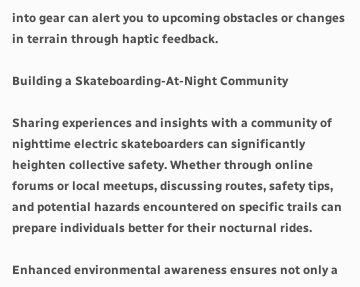into gear can alert you to upcoming obstacles or changes in terrain through haptic feedback.

Building a Skateboarding-At-Night Community

Sharing experiences and insights with a community of nighttime electric skateboarders can significantly heighten collective safety. Whether through online forums or local meetups, discussing routes, safety tips, and potential hazards encountered on specific trails can prepare individuals better for their nocturnal rides.

Enhanced environmental awareness ensures not only a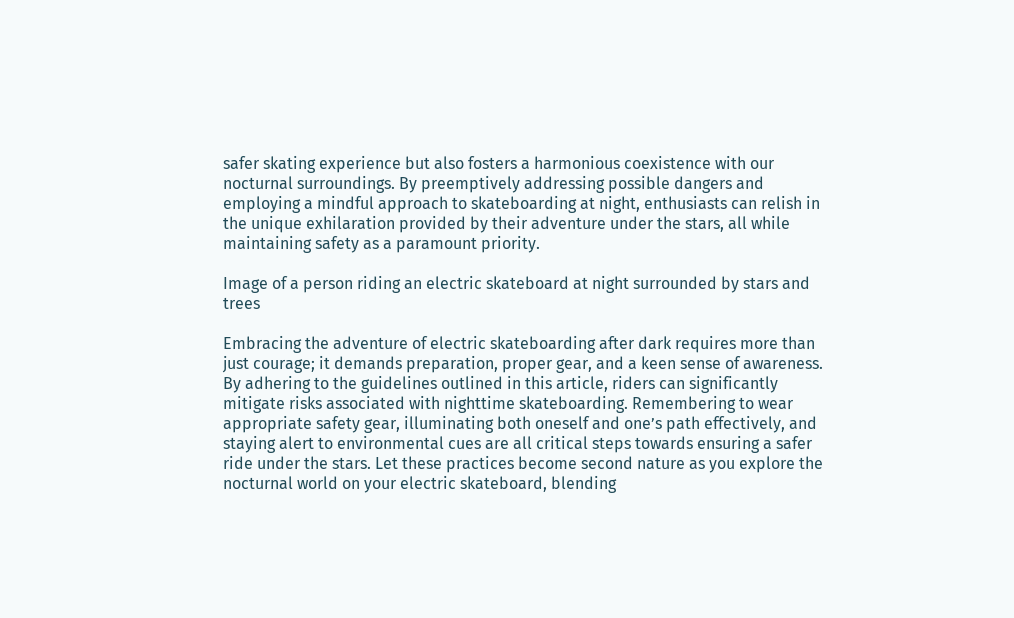safer skating experience but also fosters a harmonious coexistence with our nocturnal surroundings. By preemptively addressing possible dangers and employing a mindful approach to skateboarding at night, enthusiasts can relish in the unique exhilaration provided by their adventure under the stars, all while maintaining safety as a paramount priority.

Image of a person riding an electric skateboard at night surrounded by stars and trees

Embracing the adventure of electric skateboarding after dark requires more than just courage; it demands preparation, proper gear, and a keen sense of awareness. By adhering to the guidelines outlined in this article, riders can significantly mitigate risks associated with nighttime skateboarding. Remembering to wear appropriate safety gear, illuminating both oneself and one’s path effectively, and staying alert to environmental cues are all critical steps towards ensuring a safer ride under the stars. Let these practices become second nature as you explore the nocturnal world on your electric skateboard, blending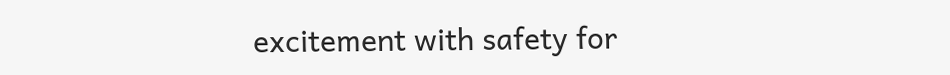excitement with safety for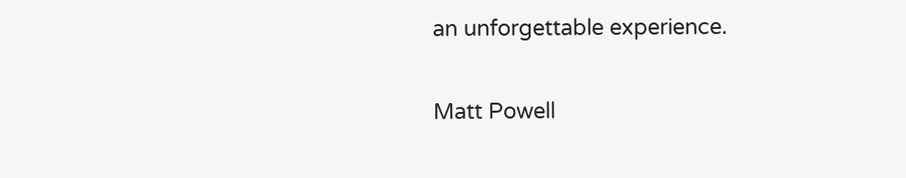an unforgettable experience.

Matt Powell